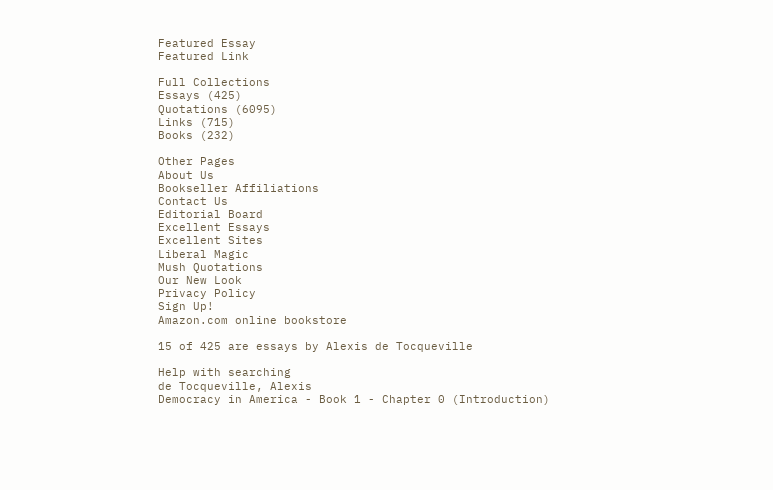Featured Essay
Featured Link

Full Collections
Essays (425)
Quotations (6095)
Links (715)
Books (232)

Other Pages
About Us
Bookseller Affiliations
Contact Us
Editorial Board
Excellent Essays
Excellent Sites
Liberal Magic
Mush Quotations
Our New Look
Privacy Policy
Sign Up!
Amazon.com online bookstore

15 of 425 are essays by Alexis de Tocqueville

Help with searching
de Tocqueville, Alexis
Democracy in America - Book 1 - Chapter 0 (Introduction)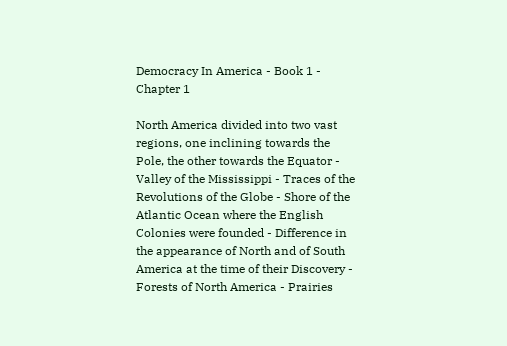Democracy In America - Book 1 - Chapter 1

North America divided into two vast regions, one inclining towards the Pole, the other towards the Equator - Valley of the Mississippi - Traces of the Revolutions of the Globe - Shore of the Atlantic Ocean where the English Colonies were founded - Difference in the appearance of North and of South America at the time of their Discovery - Forests of North America - Prairies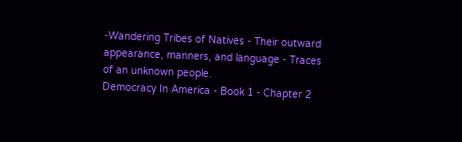-Wandering Tribes of Natives - Their outward appearance, manners, and language - Traces of an unknown people.
Democracy In America - Book 1 - Chapter 2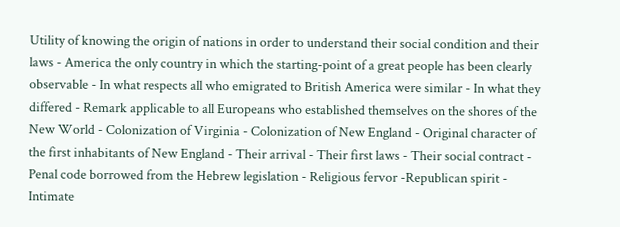Utility of knowing the origin of nations in order to understand their social condition and their laws - America the only country in which the starting-point of a great people has been clearly observable - In what respects all who emigrated to British America were similar - In what they differed - Remark applicable to all Europeans who established themselves on the shores of the New World - Colonization of Virginia - Colonization of New England - Original character of the first inhabitants of New England - Their arrival - Their first laws - Their social contract - Penal code borrowed from the Hebrew legislation - Religious fervor -Republican spirit - Intimate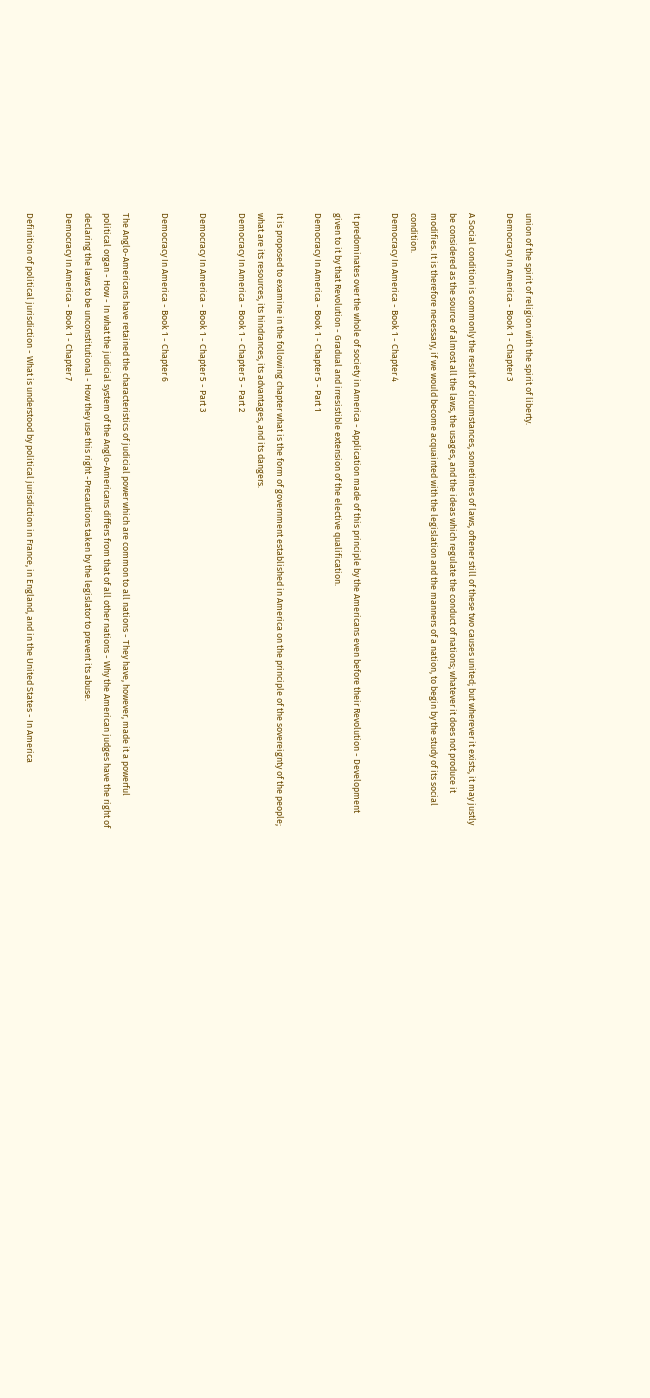union of the spirit of religion with the spirit of liberty.
Democracy In America - Book 1 - Chapter 3

A Social condition is commonly the result of circumstances, sometimes of laws, oftener still of these two causes united; but wherever it exists, it may justly be considered as the source of almost all the laws, the usages, and the ideas which regulate the conduct of nations; whatever it does not produce it modifies. It is therefore necessary, if we would become acquainted with the legislation and the manners of a nation, to begin by the study of its social condition.
Democracy In America - Book 1 - Chapter 4

It predominates over the whole of society in America - Application made of this principle by the Americans even before their Revolution - Development given to it by that Revolution - Gradual and irresistible extension of the elective qualification.
Democracy In America - Book 1 - Chapter 5 - Part 1

It is proposed to examine in the following chapter what is the form of government established in America on the principle of the sovereignty of the people; what are its resources, its hindrances, its advantages, and its dangers.
Democracy In America - Book 1 - Chapter 5 - Part 2

Democracy In America - Book 1 - Chapter 5 - Part 3

Democracy In America - Book 1 - Chapter 6

The Anglo-Americans have retained the characteristics of judicial power which are common to all nations - They have, however, made it a powerful political organ - How - In what the judicial system of the Anglo-Americans differs from that of all other nations - Why the American judges have the right of declaring the laws to be unconstitutional - How they use this right -Precautions taken by the legislator to prevent its abuse.
Democracy In America - Book 1 - Chapter 7

Definition of political jurisdiction - What is understood by political jurisdiction in France, in England, and in the United States - In America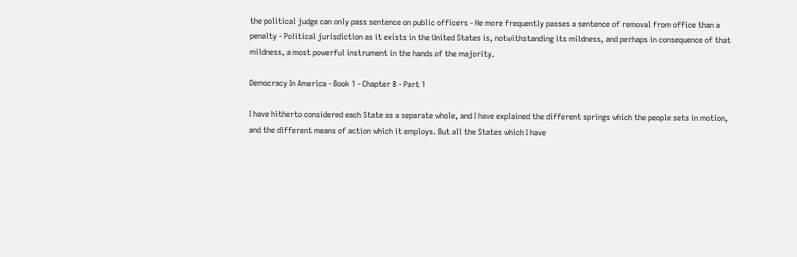the political judge can only pass sentence on public officers - He more frequently passes a sentence of removal from office than a penalty - Political jurisdiction as it exists in the United States is, notwithstanding its mildness, and perhaps in consequence of that mildness, a most powerful instrument in the hands of the majority.

Democracy In America - Book 1 - Chapter 8 - Part 1

I have hitherto considered each State as a separate whole, and I have explained the different springs which the people sets in motion, and the different means of action which it employs. But all the States which I have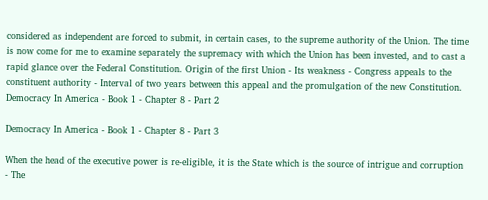considered as independent are forced to submit, in certain cases, to the supreme authority of the Union. The time is now come for me to examine separately the supremacy with which the Union has been invested, and to cast a rapid glance over the Federal Constitution. Origin of the first Union - Its weakness - Congress appeals to the constituent authority - Interval of two years between this appeal and the promulgation of the new Constitution.
Democracy In America - Book 1 - Chapter 8 - Part 2

Democracy In America - Book 1 - Chapter 8 - Part 3

When the head of the executive power is re-eligible, it is the State which is the source of intrigue and corruption - The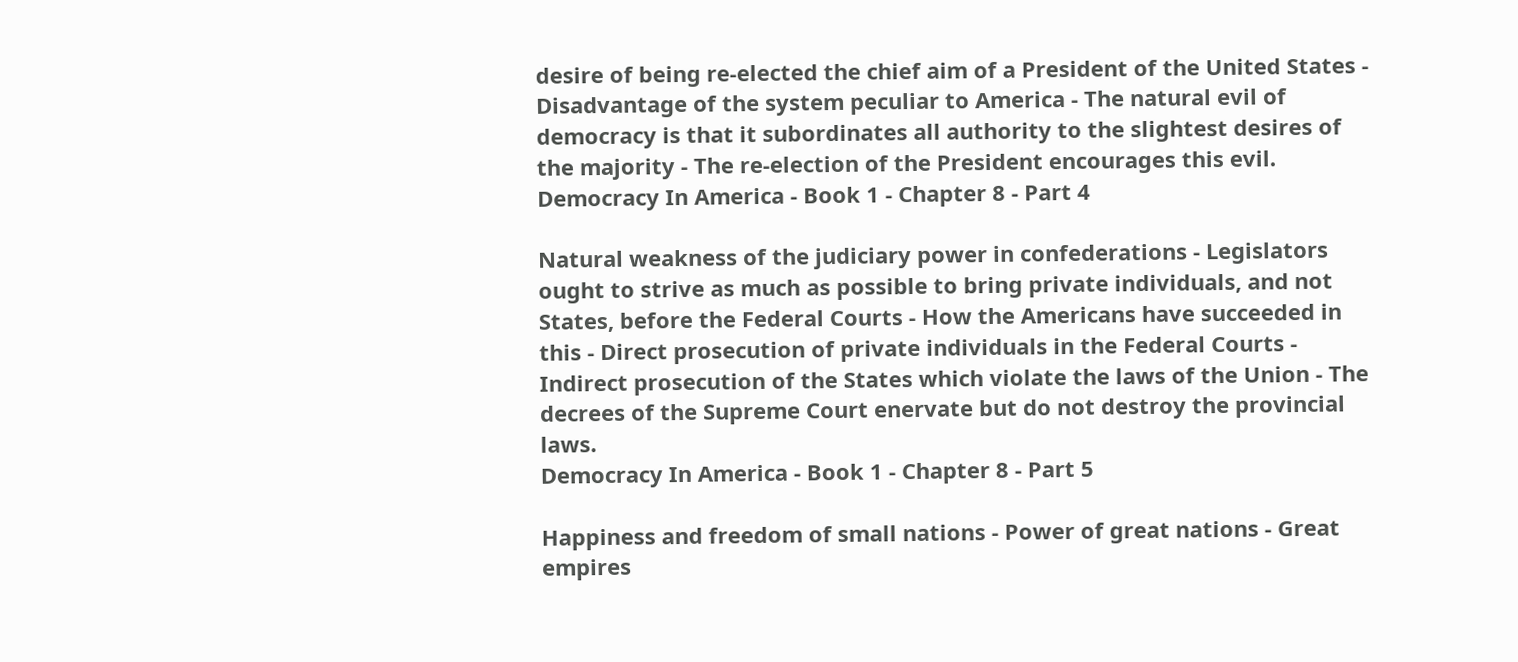desire of being re-elected the chief aim of a President of the United States - Disadvantage of the system peculiar to America - The natural evil of democracy is that it subordinates all authority to the slightest desires of the majority - The re-election of the President encourages this evil.
Democracy In America - Book 1 - Chapter 8 - Part 4

Natural weakness of the judiciary power in confederations - Legislators ought to strive as much as possible to bring private individuals, and not States, before the Federal Courts - How the Americans have succeeded in this - Direct prosecution of private individuals in the Federal Courts - Indirect prosecution of the States which violate the laws of the Union - The decrees of the Supreme Court enervate but do not destroy the provincial laws.
Democracy In America - Book 1 - Chapter 8 - Part 5

Happiness and freedom of small nations - Power of great nations - Great empires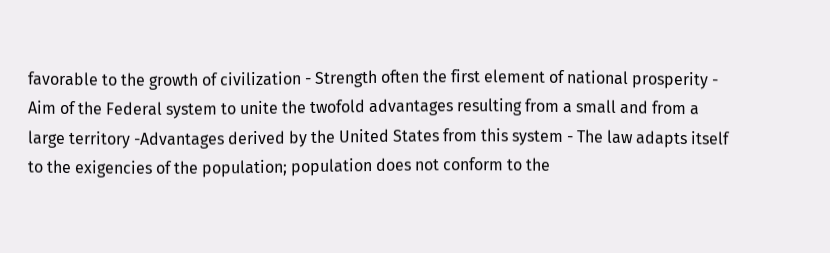favorable to the growth of civilization - Strength often the first element of national prosperity - Aim of the Federal system to unite the twofold advantages resulting from a small and from a large territory -Advantages derived by the United States from this system - The law adapts itself to the exigencies of the population; population does not conform to the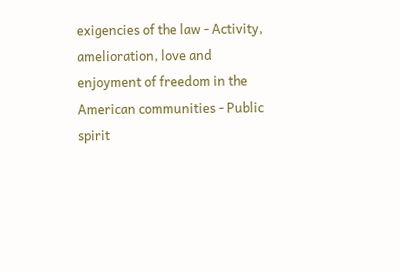exigencies of the law - Activity, amelioration, love and enjoyment of freedom in the American communities - Public spirit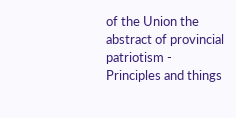of the Union the abstract of provincial patriotism - Principles and things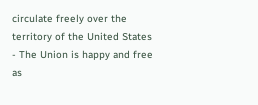circulate freely over the territory of the United States - The Union is happy and free as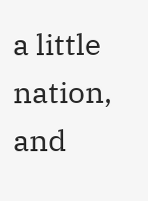a little nation, and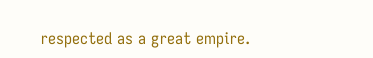respected as a great empire.